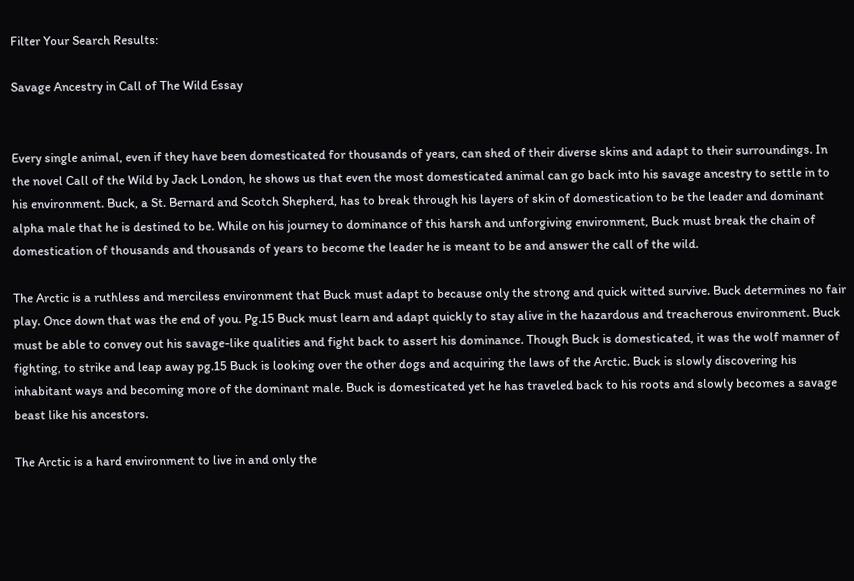Filter Your Search Results:

Savage Ancestry in Call of The Wild Essay


Every single animal, even if they have been domesticated for thousands of years, can shed of their diverse skins and adapt to their surroundings. In the novel Call of the Wild by Jack London, he shows us that even the most domesticated animal can go back into his savage ancestry to settle in to his environment. Buck, a St. Bernard and Scotch Shepherd, has to break through his layers of skin of domestication to be the leader and dominant alpha male that he is destined to be. While on his journey to dominance of this harsh and unforgiving environment, Buck must break the chain of domestication of thousands and thousands of years to become the leader he is meant to be and answer the call of the wild.

The Arctic is a ruthless and merciless environment that Buck must adapt to because only the strong and quick witted survive. Buck determines no fair play. Once down that was the end of you. Pg.15 Buck must learn and adapt quickly to stay alive in the hazardous and treacherous environment. Buck must be able to convey out his savage-like qualities and fight back to assert his dominance. Though Buck is domesticated, it was the wolf manner of fighting, to strike and leap away pg.15 Buck is looking over the other dogs and acquiring the laws of the Arctic. Buck is slowly discovering his inhabitant ways and becoming more of the dominant male. Buck is domesticated yet he has traveled back to his roots and slowly becomes a savage beast like his ancestors.

The Arctic is a hard environment to live in and only the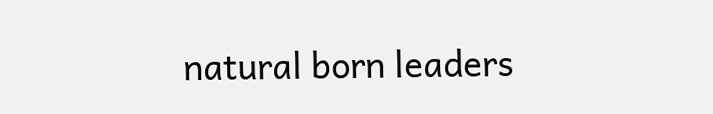natural born leaders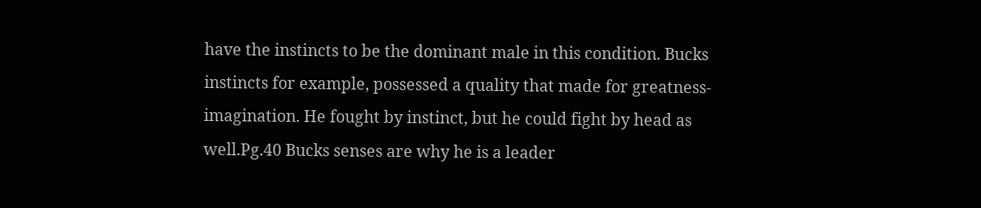have the instincts to be the dominant male in this condition. Bucks instincts for example, possessed a quality that made for greatness-imagination. He fought by instinct, but he could fight by head as well.Pg.40 Bucks senses are why he is a leader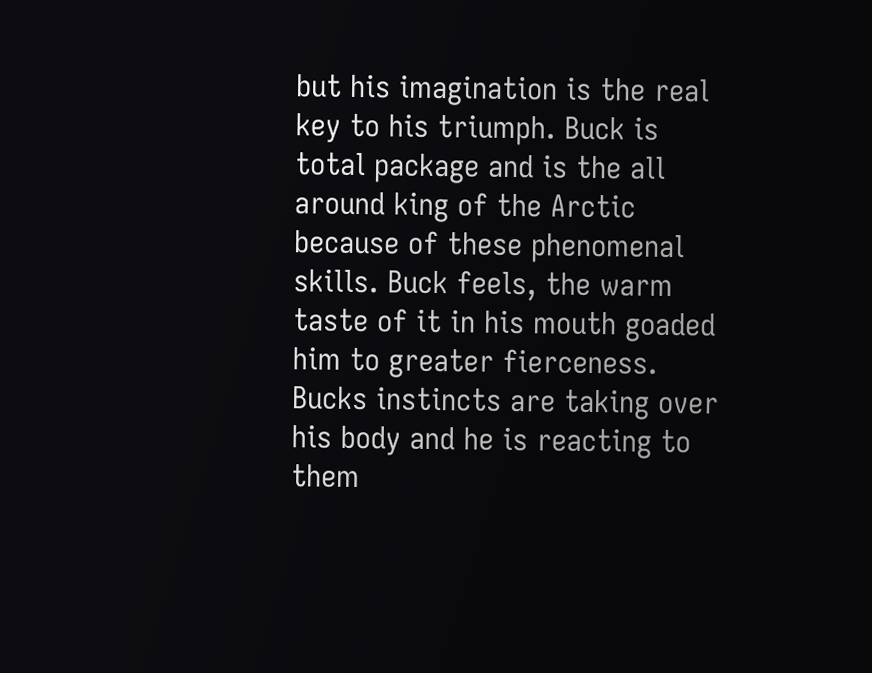but his imagination is the real key to his triumph. Buck is total package and is the all around king of the Arctic because of these phenomenal skills. Buck feels, the warm taste of it in his mouth goaded him to greater fierceness. Bucks instincts are taking over his body and he is reacting to them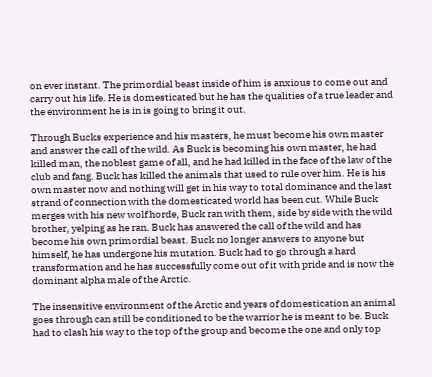on ever instant. The primordial beast inside of him is anxious to come out and carry out his life. He is domesticated but he has the qualities of a true leader and the environment he is in is going to bring it out.

Through Bucks experience and his masters, he must become his own master and answer the call of the wild. As Buck is becoming his own master, he had killed man, the noblest game of all, and he had killed in the face of the law of the club and fang. Buck has killed the animals that used to rule over him. He is his own master now and nothing will get in his way to total dominance and the last strand of connection with the domesticated world has been cut. While Buck merges with his new wolf horde, Buck ran with them, side by side with the wild brother, yelping as he ran. Buck has answered the call of the wild and has become his own primordial beast. Buck no longer answers to anyone but himself, he has undergone his mutation. Buck had to go through a hard transformation and he has successfully come out of it with pride and is now the dominant alpha male of the Arctic.

The insensitive environment of the Arctic and years of domestication an animal goes through can still be conditioned to be the warrior he is meant to be. Buck had to clash his way to the top of the group and become the one and only top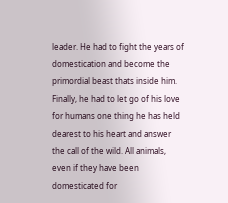leader. He had to fight the years of domestication and become the primordial beast thats inside him. Finally, he had to let go of his love for humans one thing he has held dearest to his heart and answer the call of the wild. All animals, even if they have been domesticated for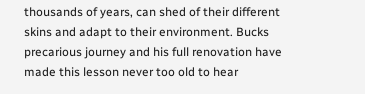thousands of years, can shed of their different skins and adapt to their environment. Bucks precarious journey and his full renovation have made this lesson never too old to hear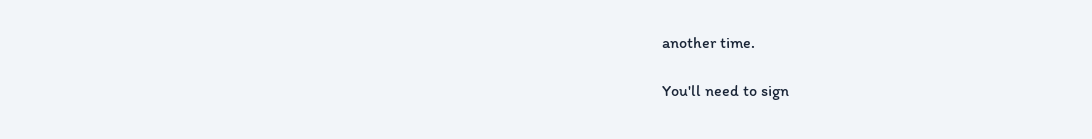another time.

You'll need to sign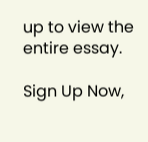up to view the entire essay.

Sign Up Now,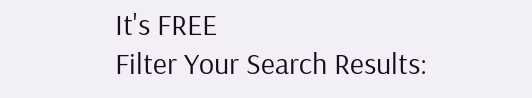It's FREE
Filter Your Search Results: